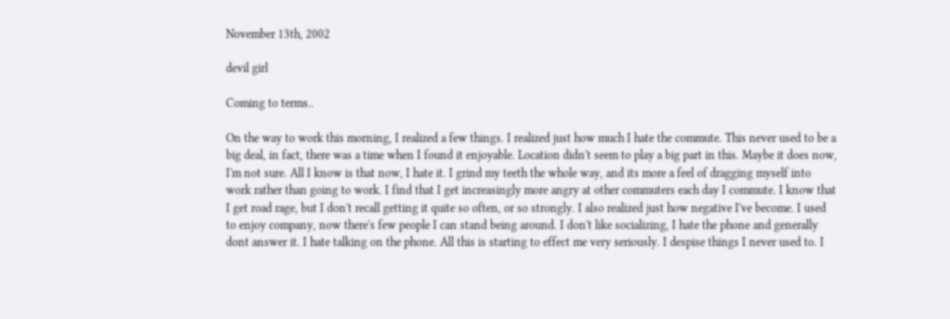November 13th, 2002

devil girl

Coming to terms..

On the way to work this morning, I realized a few things. I realized just how much I hate the commute. This never used to be a big deal, in fact, there was a time when I found it enjoyable. Location didn't seem to play a big part in this. Maybe it does now, I'm not sure. All I know is that now, I hate it. I grind my teeth the whole way, and its more a feel of dragging myself into work rather than going to work. I find that I get increasingly more angry at other commuters each day I commute. I know that I get road rage, but I don't recall getting it quite so often, or so strongly. I also realized just how negative I've become. I used to enjoy company, now there's few people I can stand being around. I don't like socializing, I hate the phone and generally dont answer it. I hate talking on the phone. All this is starting to effect me very seriously. I despise things I never used to. I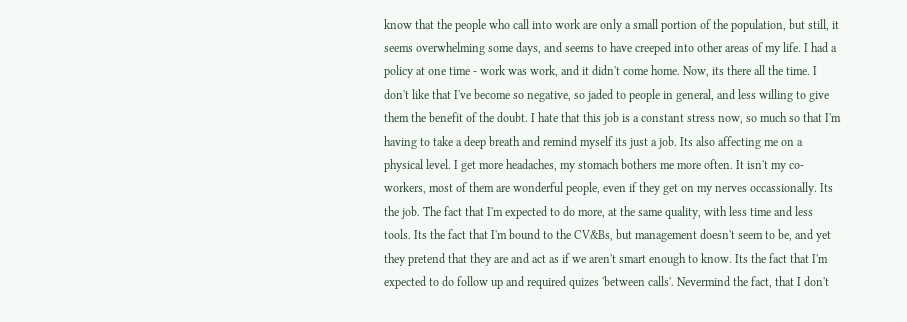know that the people who call into work are only a small portion of the population, but still, it seems overwhelming some days, and seems to have creeped into other areas of my life. I had a policy at one time - work was work, and it didn't come home. Now, its there all the time. I don't like that I've become so negative, so jaded to people in general, and less willing to give them the benefit of the doubt. I hate that this job is a constant stress now, so much so that I'm having to take a deep breath and remind myself its just a job. Its also affecting me on a physical level. I get more headaches, my stomach bothers me more often. It isn't my co-workers, most of them are wonderful people, even if they get on my nerves occassionally. Its the job. The fact that I'm expected to do more, at the same quality, with less time and less tools. Its the fact that I'm bound to the CV&Bs, but management doesn't seem to be, and yet they pretend that they are and act as if we aren't smart enough to know. Its the fact that I'm expected to do follow up and required quizes 'between calls'. Nevermind the fact, that I don't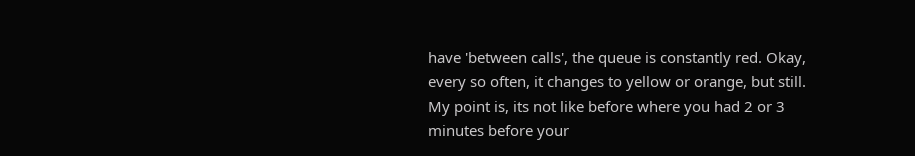have 'between calls', the queue is constantly red. Okay, every so often, it changes to yellow or orange, but still. My point is, its not like before where you had 2 or 3 minutes before your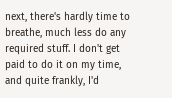next, there's hardly time to breathe, much less do any required stuff. I don't get paid to do it on my time, and quite frankly, I'd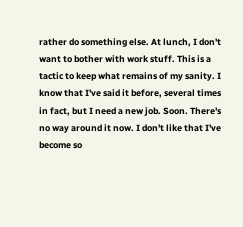rather do something else. At lunch, I don't want to bother with work stuff. This is a tactic to keep what remains of my sanity. I know that I've said it before, several times in fact, but I need a new job. Soon. There's no way around it now. I don't like that I've become so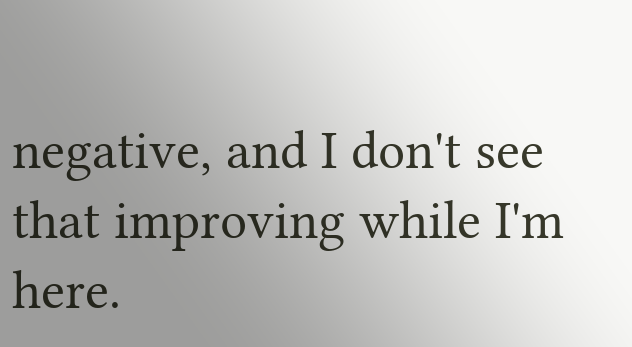negative, and I don't see that improving while I'm here.